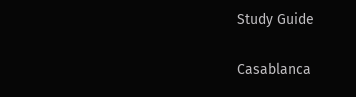Study Guide

Casablanca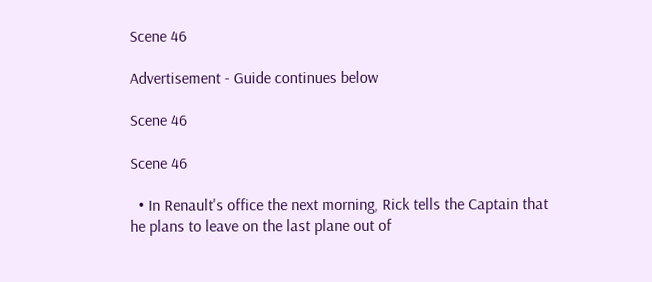Scene 46

Advertisement - Guide continues below

Scene 46

Scene 46

  • In Renault's office the next morning, Rick tells the Captain that he plans to leave on the last plane out of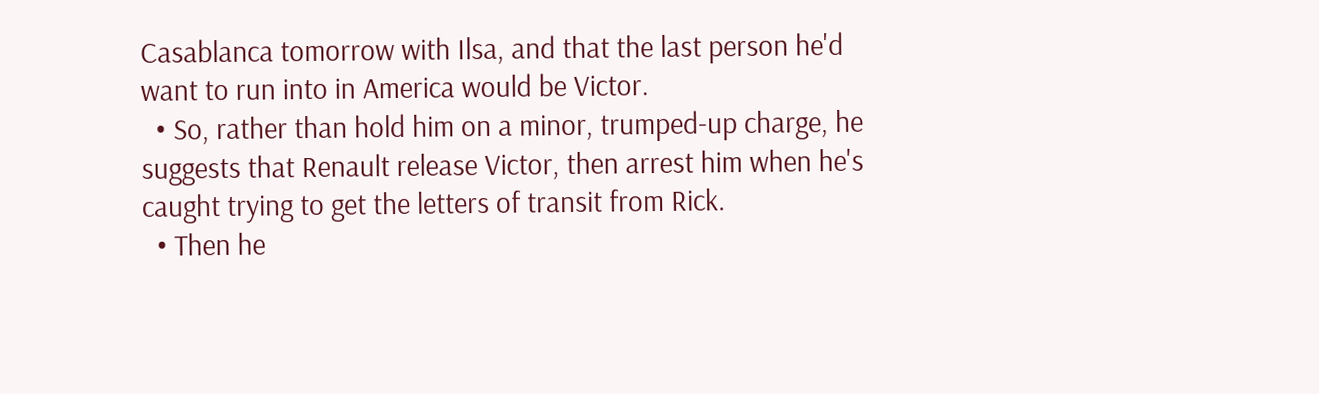Casablanca tomorrow with Ilsa, and that the last person he'd want to run into in America would be Victor.
  • So, rather than hold him on a minor, trumped-up charge, he suggests that Renault release Victor, then arrest him when he's caught trying to get the letters of transit from Rick.
  • Then he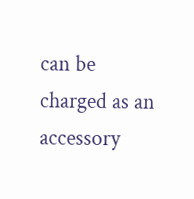can be charged as an accessory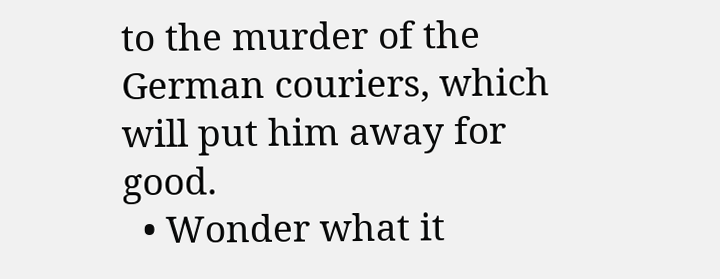to the murder of the German couriers, which will put him away for good.
  • Wonder what it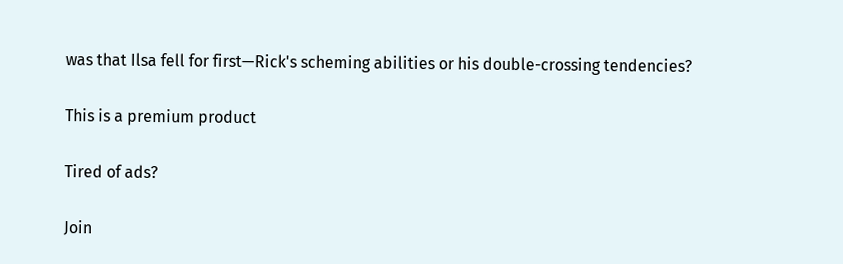was that Ilsa fell for first—Rick's scheming abilities or his double-crossing tendencies?

This is a premium product

Tired of ads?

Join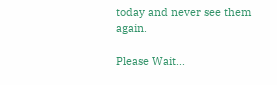today and never see them again.

Please Wait...